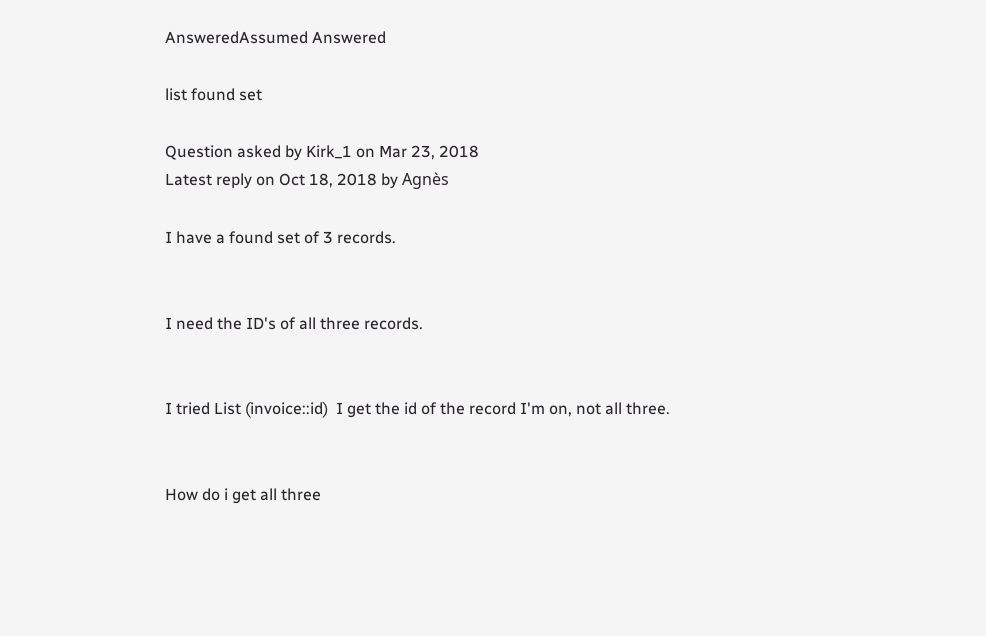AnsweredAssumed Answered

list found set

Question asked by Kirk_1 on Mar 23, 2018
Latest reply on Oct 18, 2018 by Agnès

I have a found set of 3 records.


I need the ID's of all three records.


I tried List (invoice::id)  I get the id of the record I'm on, not all three.


How do i get all three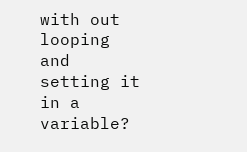with out looping and setting it in a variable?